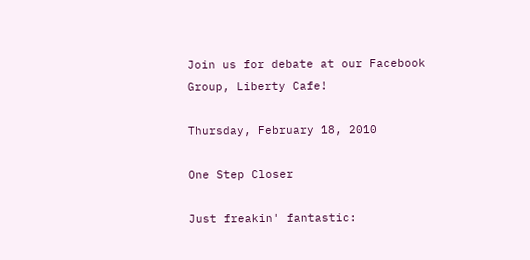Join us for debate at our Facebook Group, Liberty Cafe!

Thursday, February 18, 2010

One Step Closer

Just freakin' fantastic: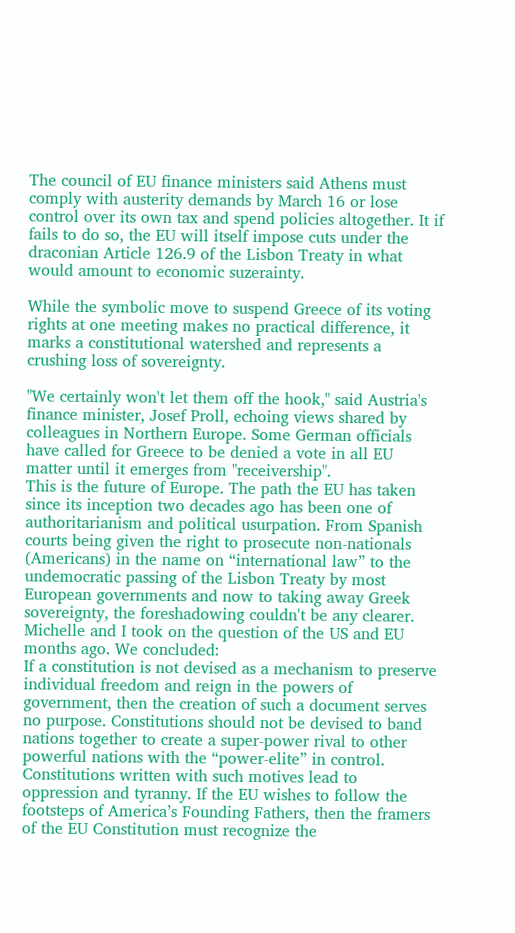The council of EU finance ministers said Athens must comply with austerity demands by March 16 or lose control over its own tax and spend policies altogether. It if fails to do so, the EU will itself impose cuts under the draconian Article 126.9 of the Lisbon Treaty in what would amount to economic suzerainty.

While the symbolic move to suspend Greece of its voting rights at one meeting makes no practical difference, it marks a constitutional watershed and represents a crushing loss of sovereignty.

"We certainly won't let them off the hook," said Austria's finance minister, Josef Proll, echoing views shared by colleagues in Northern Europe. Some German officials have called for Greece to be denied a vote in all EU matter until it emerges from "receivership".
This is the future of Europe. The path the EU has taken since its inception two decades ago has been one of authoritarianism and political usurpation. From Spanish courts being given the right to prosecute non-nationals (Americans) in the name on “international law” to the undemocratic passing of the Lisbon Treaty by most European governments and now to taking away Greek sovereignty, the foreshadowing couldn't be any clearer. Michelle and I took on the question of the US and EU months ago. We concluded:
If a constitution is not devised as a mechanism to preserve individual freedom and reign in the powers of government, then the creation of such a document serves no purpose. Constitutions should not be devised to band nations together to create a super-power rival to other powerful nations with the “power-elite” in control. Constitutions written with such motives lead to oppression and tyranny. If the EU wishes to follow the footsteps of America’s Founding Fathers, then the framers of the EU Constitution must recognize the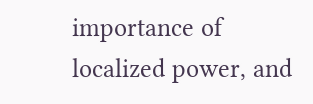importance of localized power, and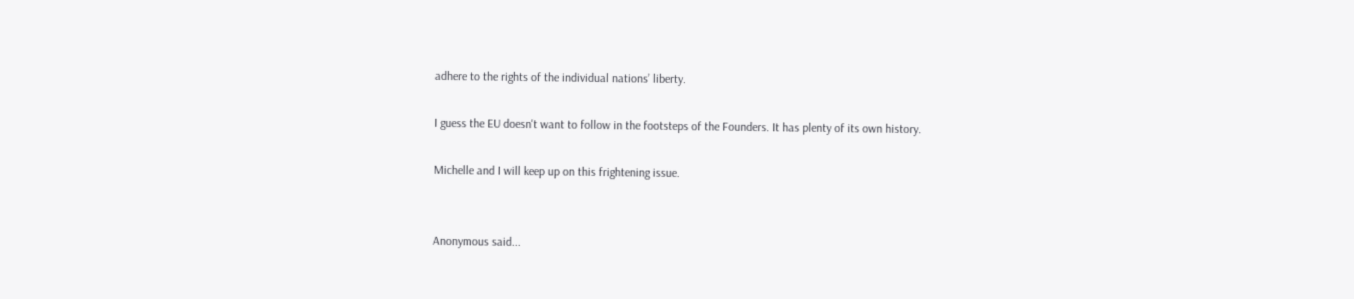adhere to the rights of the individual nations’ liberty.

I guess the EU doesn't want to follow in the footsteps of the Founders. It has plenty of its own history.

Michelle and I will keep up on this frightening issue.


Anonymous said...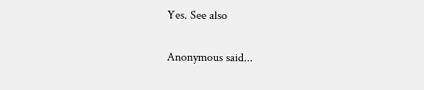Yes. See also

Anonymous said...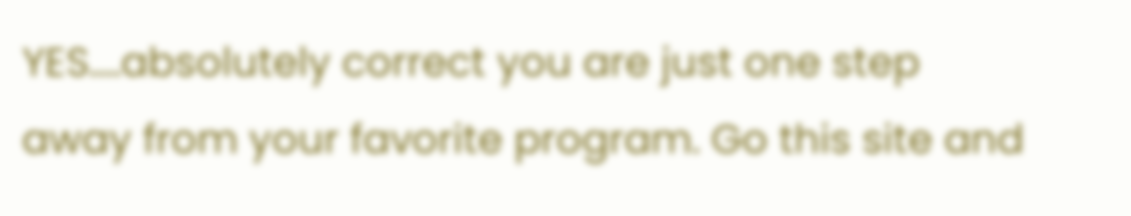YES....absolutely correct you are just one step away from your favorite program. Go this site and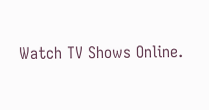Watch TV Shows Online.